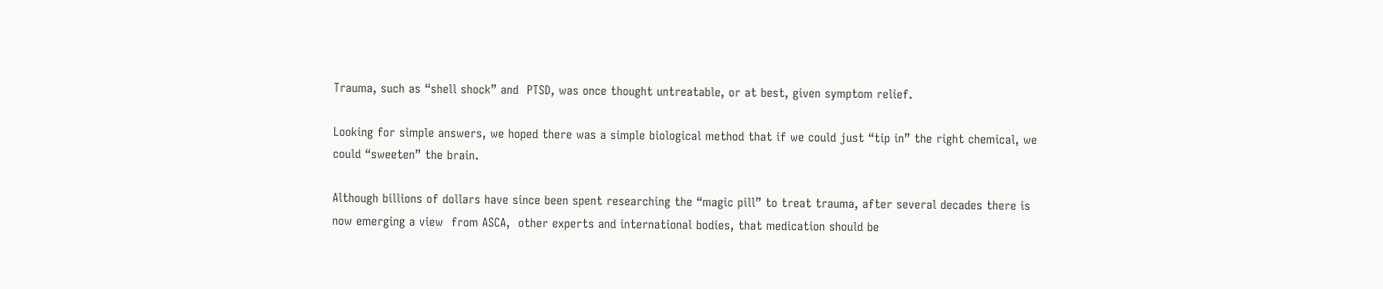Trauma, such as “shell shock” and  PTSD, was once thought untreatable, or at best, given symptom relief.

Looking for simple answers, we hoped there was a simple biological method that if we could just “tip in” the right chemical, we could “sweeten” the brain.

Although billions of dollars have since been spent researching the “magic pill” to treat trauma, after several decades there is now emerging a view  from ASCA,  other experts and international bodies, that medication should be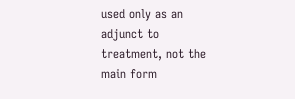used only as an adjunct to treatment, not the main form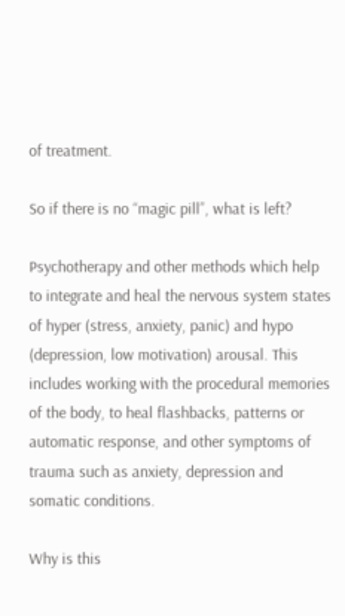of treatment.

So if there is no “magic pill”, what is left?

Psychotherapy and other methods which help to integrate and heal the nervous system states of hyper (stress, anxiety, panic) and hypo (depression, low motivation) arousal. This includes working with the procedural memories of the body, to heal flashbacks, patterns or automatic response, and other symptoms of trauma such as anxiety, depression and somatic conditions.

Why is this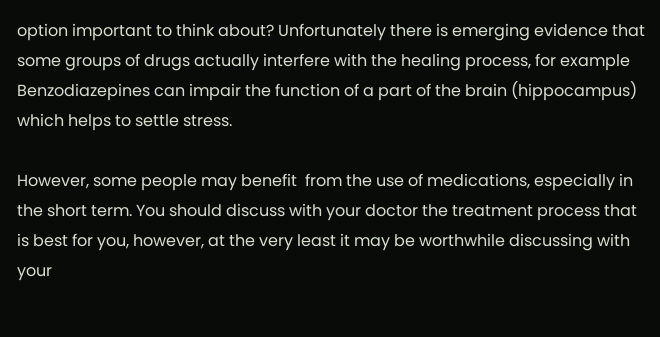option important to think about? Unfortunately there is emerging evidence that some groups of drugs actually interfere with the healing process, for example Benzodiazepines can impair the function of a part of the brain (hippocampus) which helps to settle stress.

However, some people may benefit  from the use of medications, especially in the short term. You should discuss with your doctor the treatment process that is best for you, however, at the very least it may be worthwhile discussing with your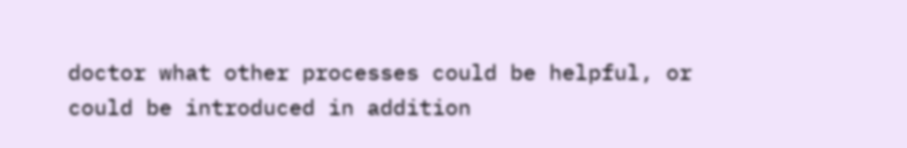doctor what other processes could be helpful, or could be introduced in addition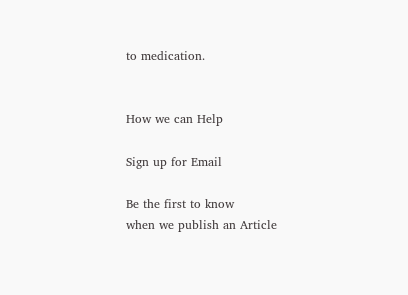to medication.


How we can Help

Sign up for Email

Be the first to know
when we publish an Article